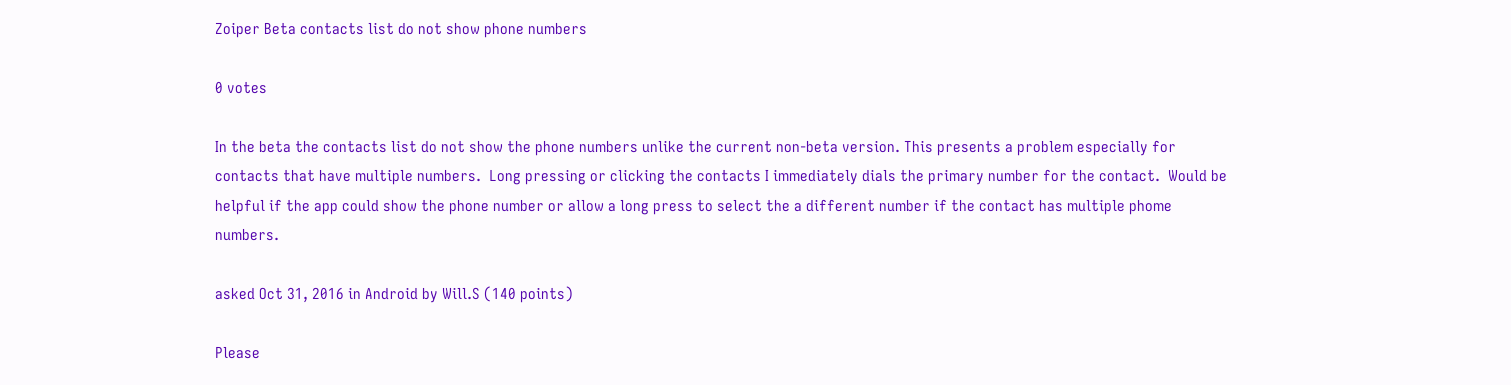Zoiper Beta contacts list do not show phone numbers

0 votes

In the beta the contacts list do not show the phone numbers unlike the current non-beta version. This presents a problem especially for contacts that have multiple numbers.  Long pressing or clicking the contacts I immediately dials the primary number for the contact.  Would be helpful if the app could show the phone number or allow a long press to select the a different number if the contact has multiple phome numbers.

asked Oct 31, 2016 in Android by Will.S (140 points)

Please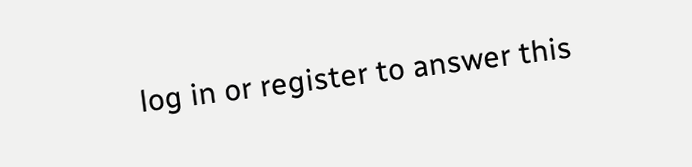log in or register to answer this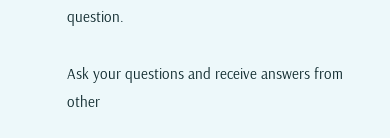question.

Ask your questions and receive answers from other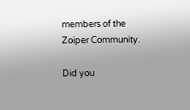members of the Zoiper Community.

Did you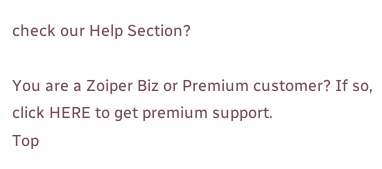check our Help Section?

You are a Zoiper Biz or Premium customer? If so, click HERE to get premium support.
Top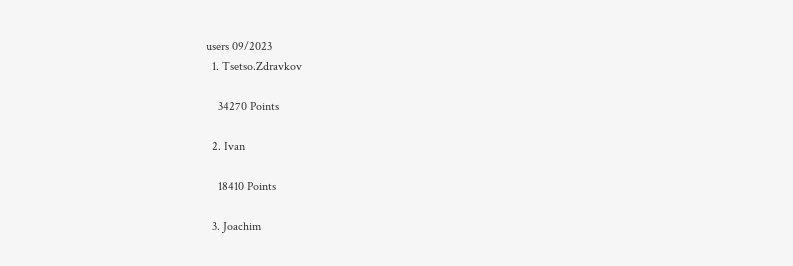users 09/2023
  1. Tsetso.Zdravkov

    34270 Points

  2. Ivan

    18410 Points

  3. Joachim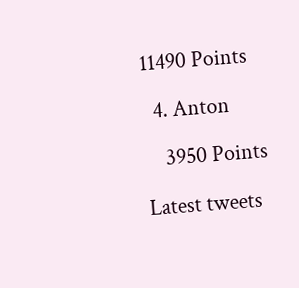11490 Points

  4. Anton

    3950 Points

Latest tweets